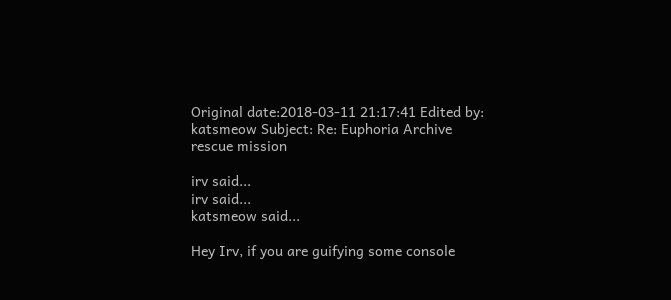Original date:2018-03-11 21:17:41 Edited by: katsmeow Subject: Re: Euphoria Archive rescue mission

irv said...
irv said...
katsmeow said...

Hey Irv, if you are guifying some console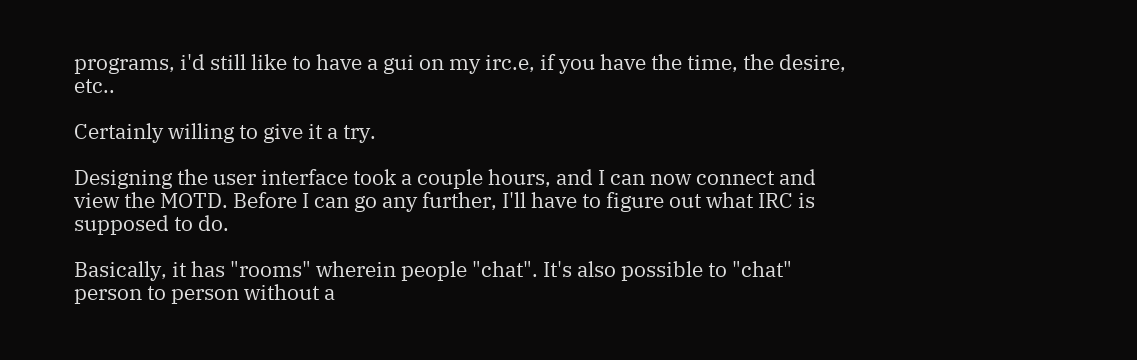programs, i'd still like to have a gui on my irc.e, if you have the time, the desire, etc..

Certainly willing to give it a try.

Designing the user interface took a couple hours, and I can now connect and view the MOTD. Before I can go any further, I'll have to figure out what IRC is supposed to do.

Basically, it has "rooms" wherein people "chat". It's also possible to "chat" person to person without a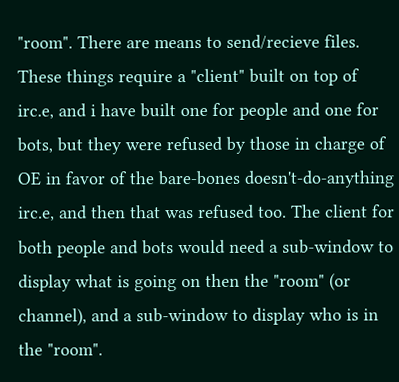"room". There are means to send/recieve files. These things require a "client" built on top of irc.e, and i have built one for people and one for bots, but they were refused by those in charge of OE in favor of the bare-bones doesn't-do-anything irc.e, and then that was refused too. The client for both people and bots would need a sub-window to display what is going on then the "room" (or channel), and a sub-window to display who is in the "room".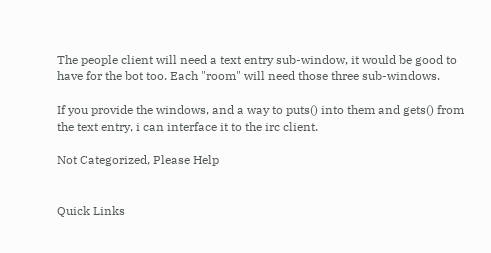The people client will need a text entry sub-window, it would be good to have for the bot too. Each "room" will need those three sub-windows.

If you provide the windows, and a way to puts() into them and gets() from the text entry, i can interface it to the irc client.

Not Categorized, Please Help


Quick Links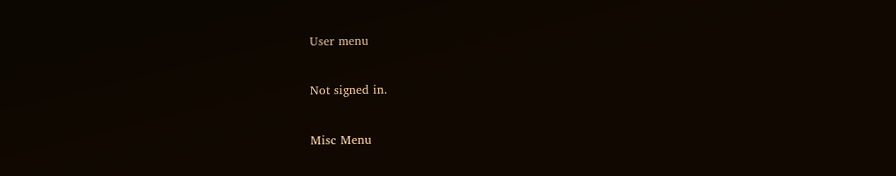User menu

Not signed in.

Misc Menu